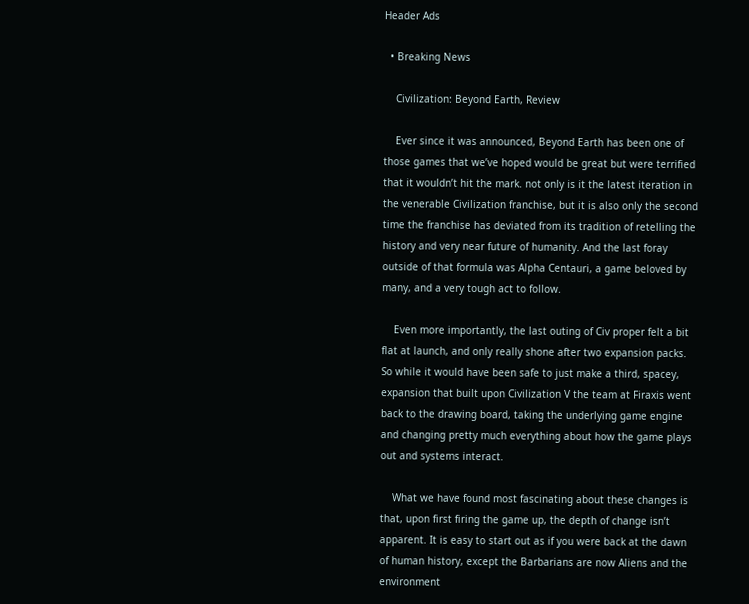Header Ads

  • Breaking News

    Civilization: Beyond Earth, Review

    Ever since it was announced, Beyond Earth has been one of those games that we’ve hoped would be great but were terrified that it wouldn’t hit the mark. not only is it the latest iteration in the venerable Civilization franchise, but it is also only the second time the franchise has deviated from its tradition of retelling the history and very near future of humanity. And the last foray outside of that formula was Alpha Centauri, a game beloved by many, and a very tough act to follow.

    Even more importantly, the last outing of Civ proper felt a bit flat at launch, and only really shone after two expansion packs. So while it would have been safe to just make a third, spacey, expansion that built upon Civilization V the team at Firaxis went back to the drawing board, taking the underlying game engine and changing pretty much everything about how the game plays out and systems interact.

    What we have found most fascinating about these changes is that, upon first firing the game up, the depth of change isn’t apparent. It is easy to start out as if you were back at the dawn of human history, except the Barbarians are now Aliens and the environment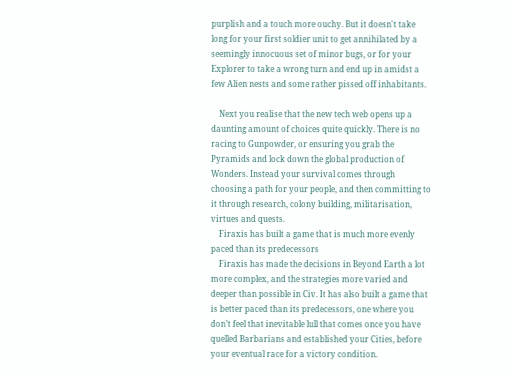purplish and a touch more ouchy. But it doesn't take long for your first soldier unit to get annihilated by a seemingly innocuous set of minor bugs, or for your Explorer to take a wrong turn and end up in amidst a few Alien nests and some rather pissed off inhabitants.

    Next you realise that the new tech web opens up a daunting amount of choices quite quickly. There is no racing to Gunpowder, or ensuring you grab the Pyramids and lock down the global production of Wonders. Instead your survival comes through choosing a path for your people, and then committing to it through research, colony building, militarisation, virtues and quests.
    Firaxis has built a game that is much more evenly paced than its predecessors
    Firaxis has made the decisions in Beyond Earth a lot more complex, and the strategies more varied and deeper than possible in Civ. It has also built a game that is better paced than its predecessors, one where you don’t feel that inevitable lull that comes once you have quelled Barbarians and established your Cities, before your eventual race for a victory condition.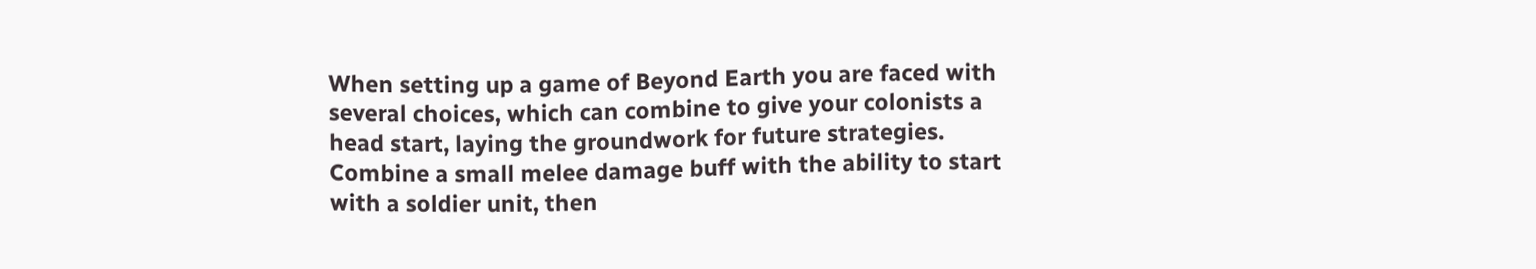When setting up a game of Beyond Earth you are faced with several choices, which can combine to give your colonists a head start, laying the groundwork for future strategies. Combine a small melee damage buff with the ability to start with a soldier unit, then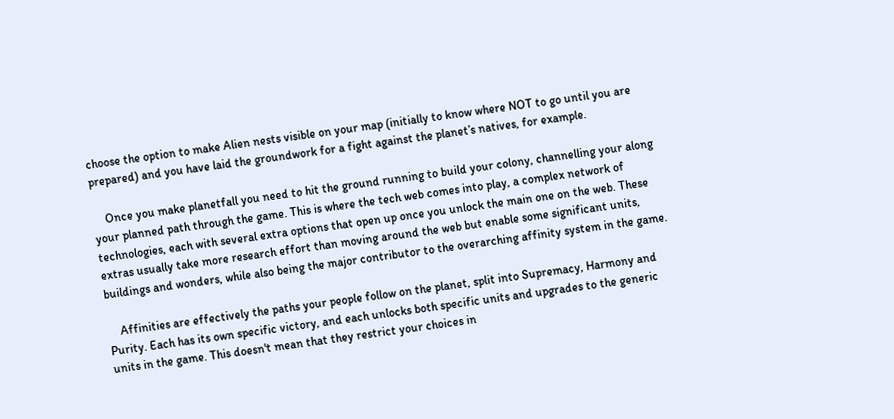choose the option to make Alien nests visible on your map (initially to know where NOT to go until you are prepared) and you have laid the groundwork for a fight against the planet’s natives, for example.

    Once you make planetfall you need to hit the ground running to build your colony, channelling your along your planned path through the game. This is where the tech web comes into play, a complex network of technologies, each with several extra options that open up once you unlock the main one on the web. These extras usually take more research effort than moving around the web but enable some significant units, buildings and wonders, while also being the major contributor to the overarching affinity system in the game.

    Affinities are effectively the paths your people follow on the planet, split into Supremacy, Harmony and Purity. Each has its own specific victory, and each unlocks both specific units and upgrades to the generic units in the game. This doesn't mean that they restrict your choices in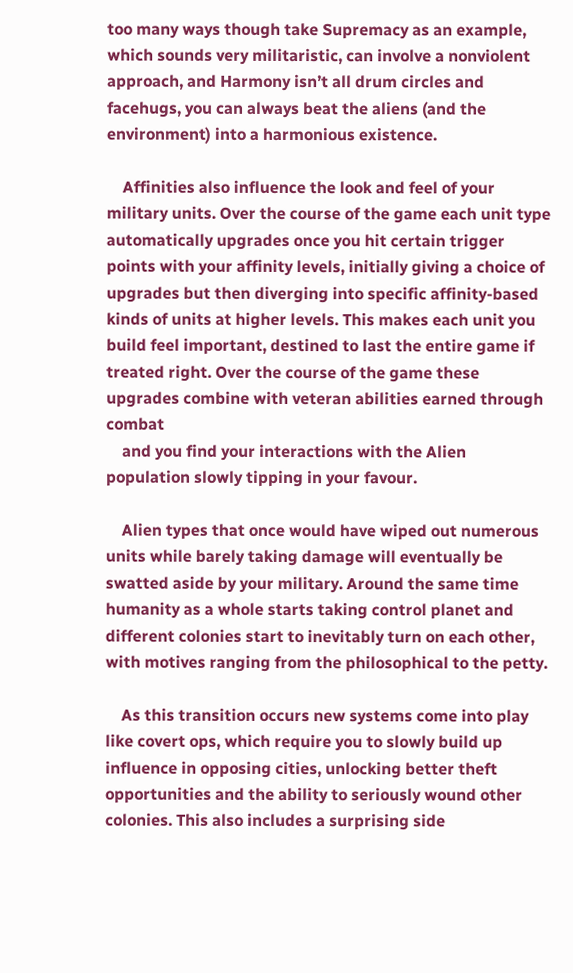too many ways though take Supremacy as an example, which sounds very militaristic, can involve a nonviolent approach, and Harmony isn’t all drum circles and facehugs, you can always beat the aliens (and the environment) into a harmonious existence.

    Affinities also influence the look and feel of your military units. Over the course of the game each unit type automatically upgrades once you hit certain trigger points with your affinity levels, initially giving a choice of upgrades but then diverging into specific affinity-based kinds of units at higher levels. This makes each unit you build feel important, destined to last the entire game if treated right. Over the course of the game these upgrades combine with veteran abilities earned through combat
    and you find your interactions with the Alien population slowly tipping in your favour.

    Alien types that once would have wiped out numerous units while barely taking damage will eventually be swatted aside by your military. Around the same time humanity as a whole starts taking control planet and different colonies start to inevitably turn on each other, with motives ranging from the philosophical to the petty.

    As this transition occurs new systems come into play like covert ops, which require you to slowly build up influence in opposing cities, unlocking better theft opportunities and the ability to seriously wound other colonies. This also includes a surprising side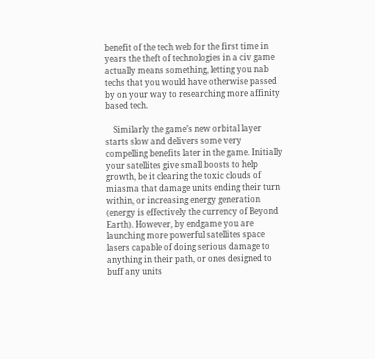benefit of the tech web for the first time in years the theft of technologies in a civ game actually means something, letting you nab techs that you would have otherwise passed by on your way to researching more affinity based tech.

    Similarly the game’s new orbital layer starts slow and delivers some very compelling benefits later in the game. Initially your satellites give small boosts to help growth, be it clearing the toxic clouds of miasma that damage units ending their turn within, or increasing energy generation (energy is effectively the currency of Beyond Earth). However, by endgame you are launching more powerful satellites space lasers capable of doing serious damage to anything in their path, or ones designed to buff any units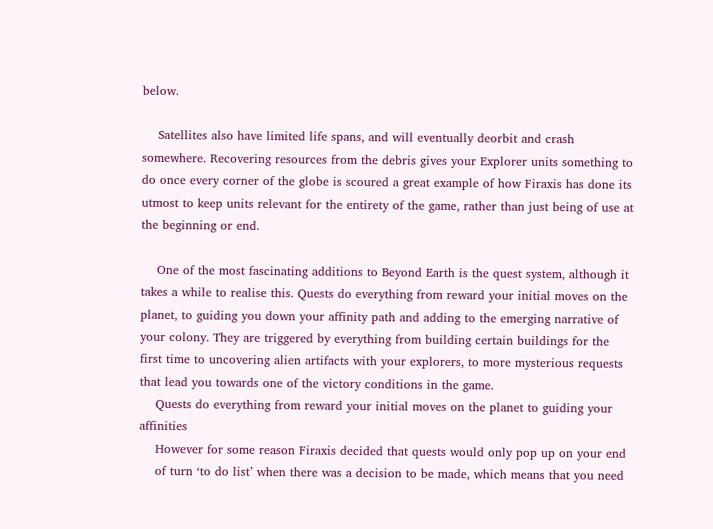below.

    Satellites also have limited life spans, and will eventually deorbit and crash somewhere. Recovering resources from the debris gives your Explorer units something to do once every corner of the globe is scoured a great example of how Firaxis has done its utmost to keep units relevant for the entirety of the game, rather than just being of use at the beginning or end.

    One of the most fascinating additions to Beyond Earth is the quest system, although it takes a while to realise this. Quests do everything from reward your initial moves on the planet, to guiding you down your affinity path and adding to the emerging narrative of your colony. They are triggered by everything from building certain buildings for the first time to uncovering alien artifacts with your explorers, to more mysterious requests that lead you towards one of the victory conditions in the game.
    Quests do everything from reward your initial moves on the planet to guiding your affinities
    However for some reason Firaxis decided that quests would only pop up on your end
    of turn ‘to do list’ when there was a decision to be made, which means that you need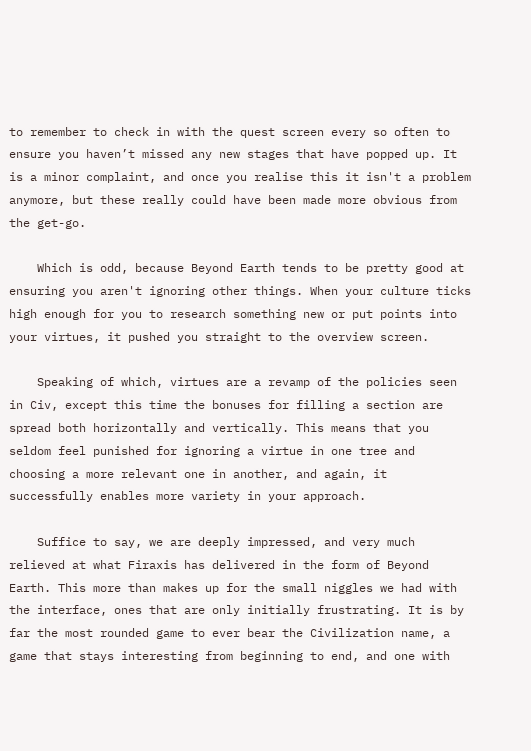to remember to check in with the quest screen every so often to ensure you haven’t missed any new stages that have popped up. It is a minor complaint, and once you realise this it isn't a problem anymore, but these really could have been made more obvious from the get-go.

    Which is odd, because Beyond Earth tends to be pretty good at ensuring you aren't ignoring other things. When your culture ticks high enough for you to research something new or put points into your virtues, it pushed you straight to the overview screen.

    Speaking of which, virtues are a revamp of the policies seen in Civ, except this time the bonuses for filling a section are spread both horizontally and vertically. This means that you seldom feel punished for ignoring a virtue in one tree and choosing a more relevant one in another, and again, it successfully enables more variety in your approach.

    Suffice to say, we are deeply impressed, and very much relieved at what Firaxis has delivered in the form of Beyond Earth. This more than makes up for the small niggles we had with the interface, ones that are only initially frustrating. It is by far the most rounded game to ever bear the Civilization name, a game that stays interesting from beginning to end, and one with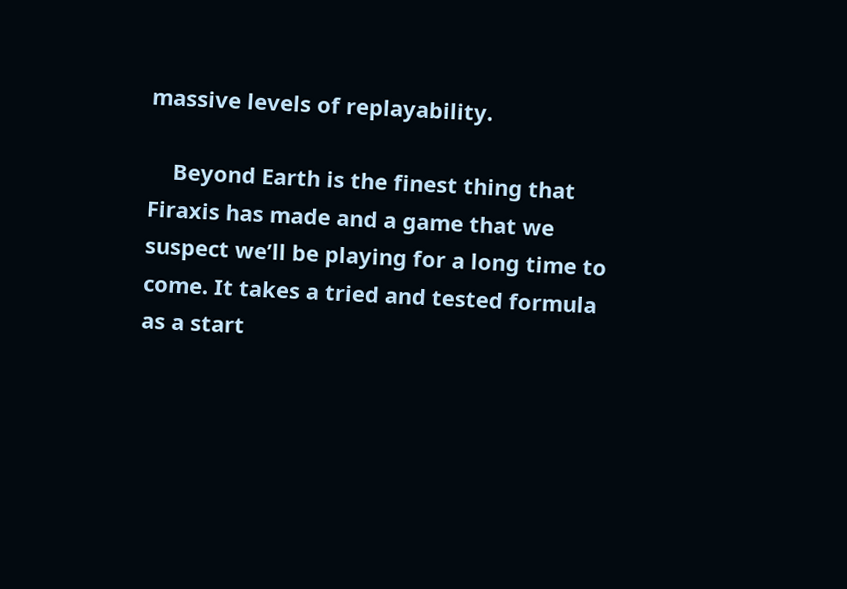massive levels of replayability.

    Beyond Earth is the finest thing that Firaxis has made and a game that we suspect we’ll be playing for a long time to come. It takes a tried and tested formula as a start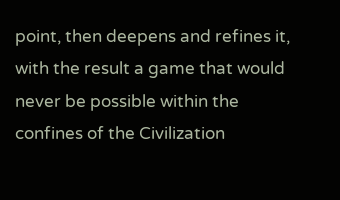point, then deepens and refines it, with the result a game that would never be possible within the confines of the Civilization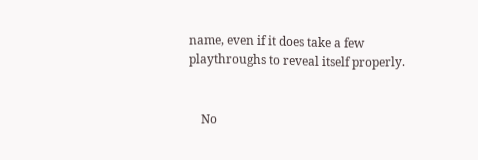name, even if it does take a few playthroughs to reveal itself properly.


    No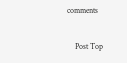comments

    Post Top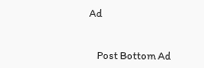Ad


    Post Bottom Ad